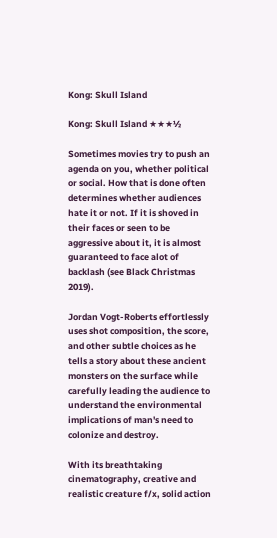Kong: Skull Island

Kong: Skull Island ★★★½

Sometimes movies try to push an agenda on you, whether political or social. How that is done often determines whether audiences hate it or not. If it is shoved in their faces or seen to be aggressive about it, it is almost guaranteed to face alot of backlash (see Black Christmas 2019).

Jordan Vogt-Roberts effortlessly uses shot composition, the score, and other subtle choices as he tells a story about these ancient monsters on the surface while carefully leading the audience to understand the environmental implications of man's need to colonize and destroy.

With its breathtaking cinematography, creative and realistic creature f/x, solid action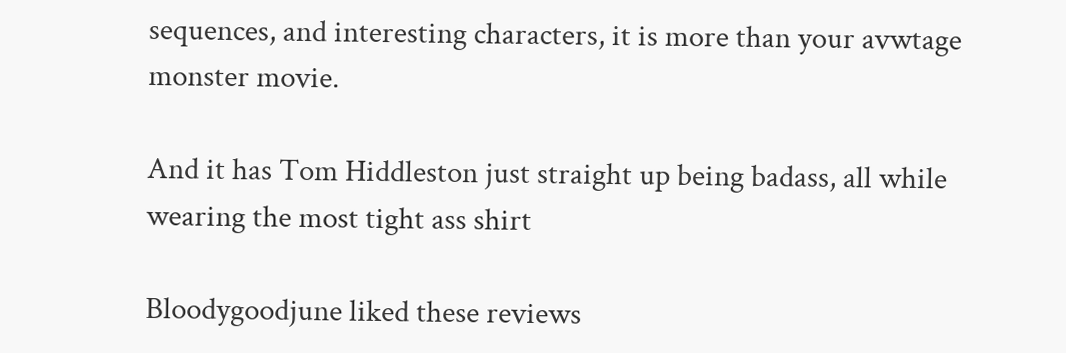sequences, and interesting characters, it is more than your avwtage monster movie.

And it has Tom Hiddleston just straight up being badass, all while wearing the most tight ass shirt

Bloodygoodjune liked these reviews